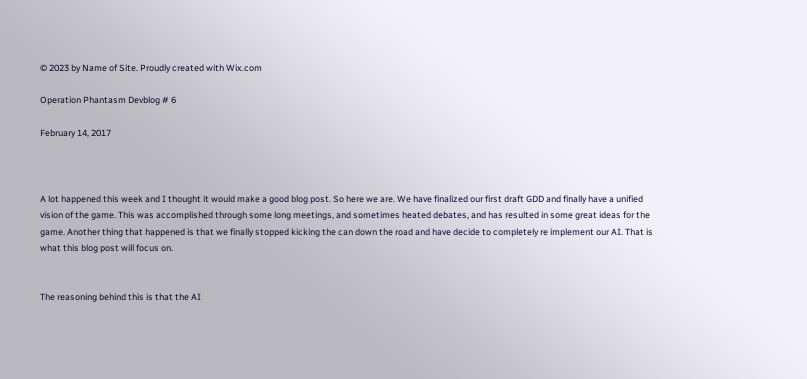© 2023 by Name of Site. Proudly created with Wix.com

Operation Phantasm Devblog # 6

February 14, 2017



A lot happened this week and I thought it would make a good blog post. So here we are. We have finalized our first draft GDD and finally have a unified vision of the game. This was accomplished through some long meetings, and sometimes heated debates, and has resulted in some great ideas for the game. Another thing that happened is that we finally stopped kicking the can down the road and have decide to completely re implement our AI. That is what this blog post will focus on.


The reasoning behind this is that the AI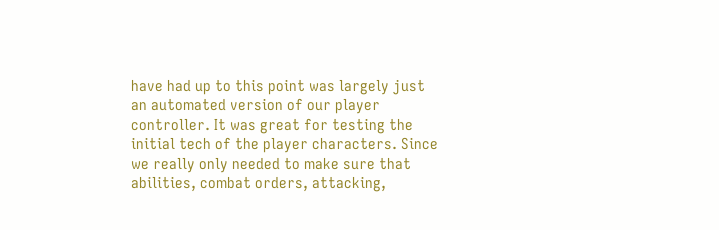have had up to this point was largely just an automated version of our player controller. It was great for testing the initial tech of the player characters. Since we really only needed to make sure that abilities, combat orders, attacking,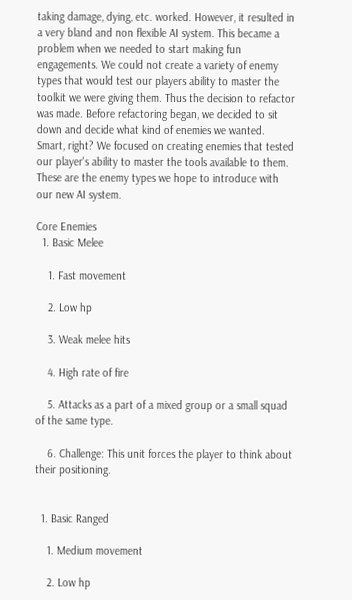taking damage, dying, etc. worked. However, it resulted in a very bland and non flexible AI system. This became a problem when we needed to start making fun engagements. We could not create a variety of enemy types that would test our players ability to master the toolkit we were giving them. Thus the decision to refactor was made. Before refactoring began, we decided to sit down and decide what kind of enemies we wanted. Smart, right? We focused on creating enemies that tested our player's ability to master the tools available to them. These are the enemy types we hope to introduce with our new AI system.

Core Enemies
  1. Basic Melee

    1. Fast movement

    2. Low hp

    3. Weak melee hits

    4. High rate of fire

    5. Attacks as a part of a mixed group or a small squad of the same type.

    6. Challenge: This unit forces the player to think about their positioning.


  1. Basic Ranged

    1. Medium movement

    2. Low hp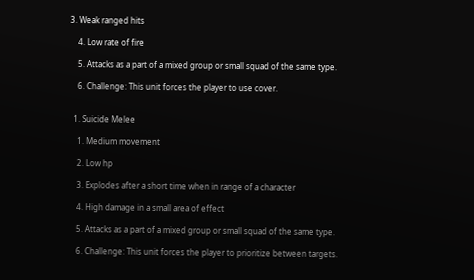3. Weak ranged hits

    4. Low rate of fire

    5. Attacks as a part of a mixed group or small squad of the same type.

    6. Challenge: This unit forces the player to use cover.


  1. Suicide Melee

    1. Medium movement

    2. Low hp

    3. Explodes after a short time when in range of a character

    4. High damage in a small area of effect

    5. Attacks as a part of a mixed group or small squad of the same type.

    6. Challenge: This unit forces the player to prioritize between targets.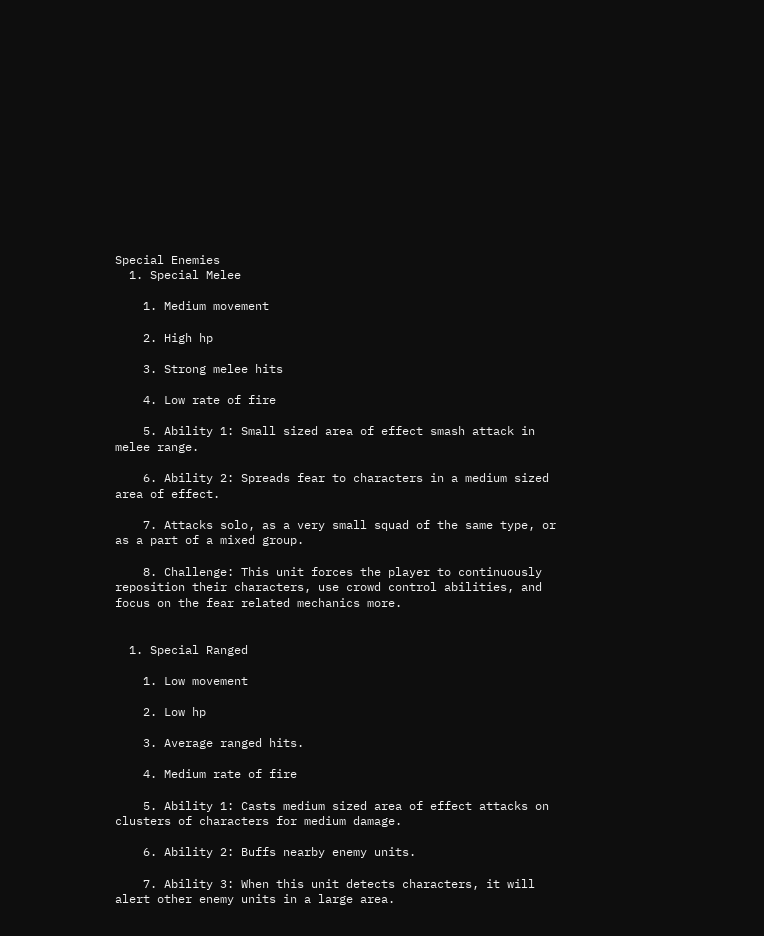Special Enemies
  1. Special Melee

    1. Medium movement

    2. High hp

    3. Strong melee hits

    4. Low rate of fire

    5. Ability 1: Small sized area of effect smash attack in melee range.

    6. Ability 2: Spreads fear to characters in a medium sized area of effect.

    7. Attacks solo, as a very small squad of the same type, or as a part of a mixed group.

    8. Challenge: This unit forces the player to continuously reposition their characters, use crowd control abilities, and focus on the fear related mechanics more.


  1. Special Ranged

    1. Low movement

    2. Low hp

    3. Average ranged hits.

    4. Medium rate of fire

    5. Ability 1: Casts medium sized area of effect attacks on clusters of characters for medium damage.

    6. Ability 2: Buffs nearby enemy units.

    7. Ability 3: When this unit detects characters, it will alert other enemy units in a large area.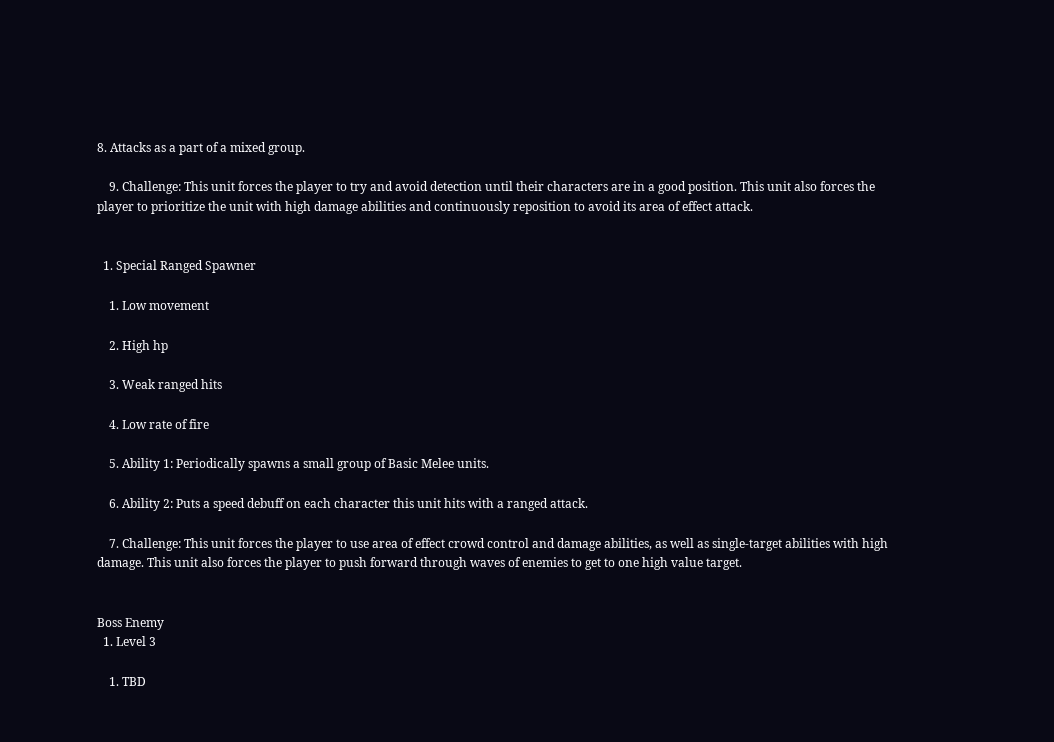8. Attacks as a part of a mixed group.

    9. Challenge: This unit forces the player to try and avoid detection until their characters are in a good position. This unit also forces the player to prioritize the unit with high damage abilities and continuously reposition to avoid its area of effect attack.


  1. Special Ranged Spawner

    1. Low movement

    2. High hp

    3. Weak ranged hits

    4. Low rate of fire

    5. Ability 1: Periodically spawns a small group of Basic Melee units.

    6. Ability 2: Puts a speed debuff on each character this unit hits with a ranged attack.

    7. Challenge: This unit forces the player to use area of effect crowd control and damage abilities, as well as single-target abilities with high damage. This unit also forces the player to push forward through waves of enemies to get to one high value target.


Boss Enemy
  1. Level 3

    1. TBD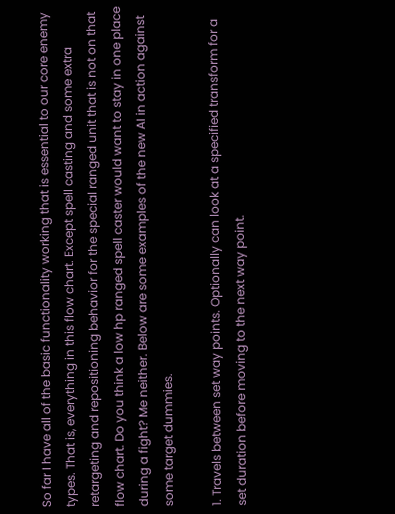So far I have all of the basic functionality working that is essential to our core enemy types. That is, everything in this flow chart. Except spell casting and some extra retargeting and repositioning behavior for the special ranged unit that is not on that flow chart. Do you think a low hp ranged spell caster would want to stay in one place during a fight? Me neither. Below are some examples of the new AI in action against some target dummies.

1. Travels between set way points. Optionally can look at a specified transform for a set duration before moving to the next way point.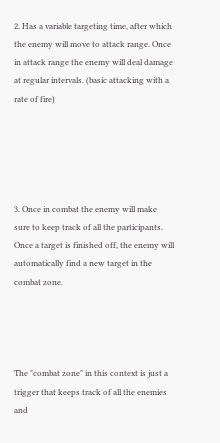2. Has a variable targeting time, after which the enemy will move to attack range. Once in attack range the enemy will deal damage at regular intervals. (basic attacking with a rate of fire)





3. Once in combat the enemy will make sure to keep track of all the participants. Once a target is finished off, the enemy will automatically find a new target in the combat zone.




The "combat zone" in this context is just a trigger that keeps track of all the enemies and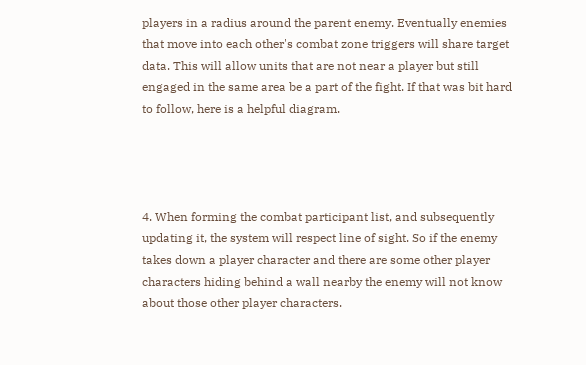players in a radius around the parent enemy. Eventually enemies that move into each other's combat zone triggers will share target data. This will allow units that are not near a player but still engaged in the same area be a part of the fight. If that was bit hard to follow, here is a helpful diagram.




4. When forming the combat participant list, and subsequently updating it, the system will respect line of sight. So if the enemy takes down a player character and there are some other player characters hiding behind a wall nearby the enemy will not know about those other player characters.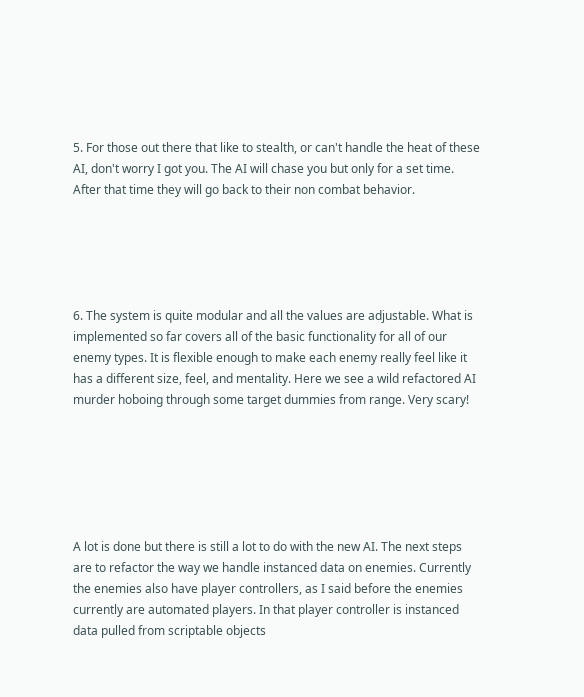5. For those out there that like to stealth, or can't handle the heat of these AI, don't worry I got you. The AI will chase you but only for a set time. After that time they will go back to their non combat behavior.





6. The system is quite modular and all the values are adjustable. What is implemented so far covers all of the basic functionality for all of our enemy types. It is flexible enough to make each enemy really feel like it has a different size, feel, and mentality. Here we see a wild refactored AI murder hoboing through some target dummies from range. Very scary!






A lot is done but there is still a lot to do with the new AI. The next steps are to refactor the way we handle instanced data on enemies. Currently the enemies also have player controllers, as I said before the enemies currently are automated players. In that player controller is instanced data pulled from scriptable objects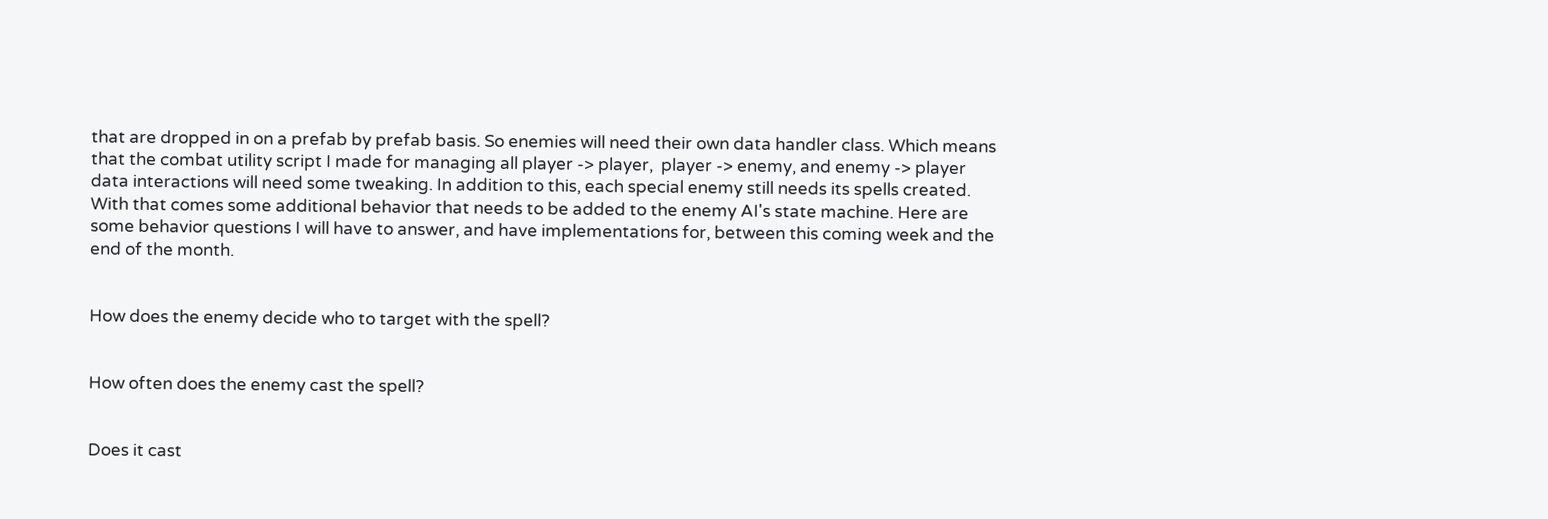that are dropped in on a prefab by prefab basis. So enemies will need their own data handler class. Which means that the combat utility script I made for managing all player -> player,  player -> enemy, and enemy -> player data interactions will need some tweaking. In addition to this, each special enemy still needs its spells created. With that comes some additional behavior that needs to be added to the enemy AI's state machine. Here are some behavior questions I will have to answer, and have implementations for, between this coming week and the end of the month.


How does the enemy decide who to target with the spell?


How often does the enemy cast the spell?


Does it cast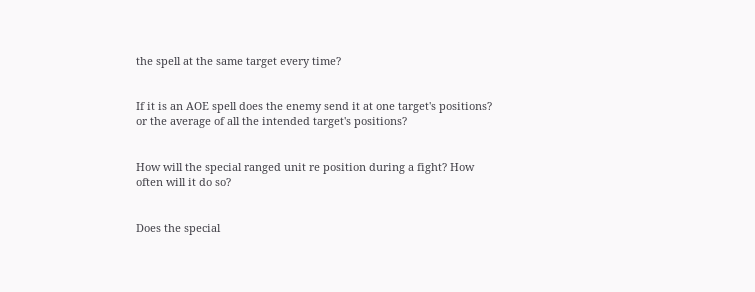the spell at the same target every time?


If it is an AOE spell does the enemy send it at one target's positions? or the average of all the intended target's positions?


How will the special ranged unit re position during a fight? How often will it do so?


Does the special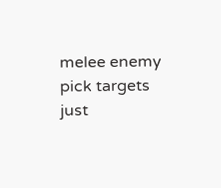melee enemy pick targets just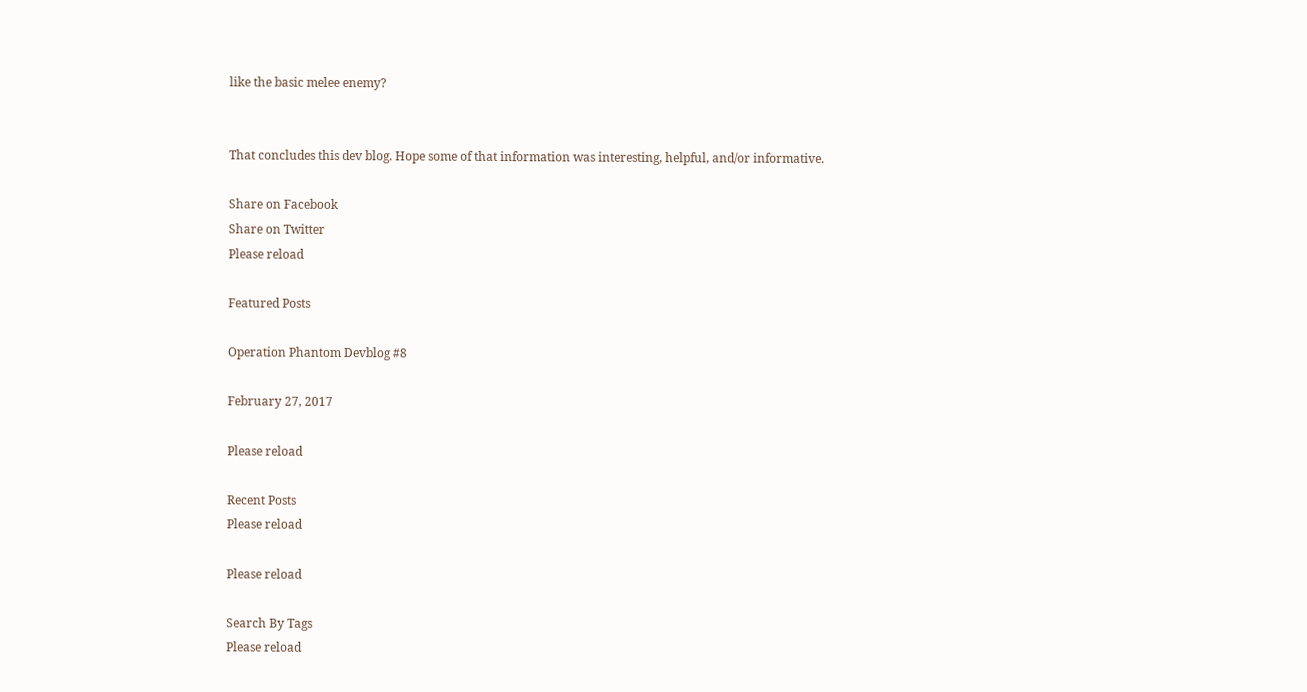like the basic melee enemy?


That concludes this dev blog. Hope some of that information was interesting, helpful, and/or informative.

Share on Facebook
Share on Twitter
Please reload

Featured Posts

Operation Phantom Devblog #8

February 27, 2017

Please reload

Recent Posts
Please reload

Please reload

Search By Tags
Please reload